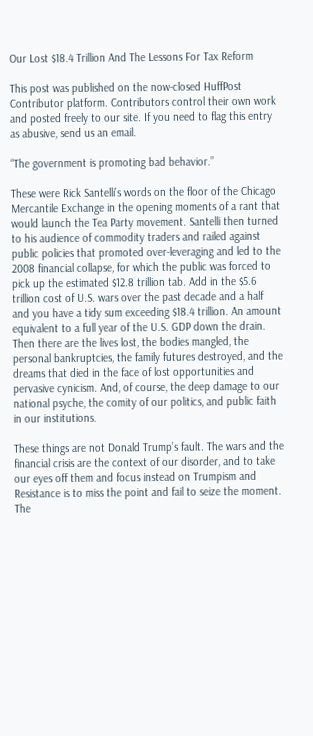Our Lost $18.4 Trillion And The Lessons For Tax Reform

This post was published on the now-closed HuffPost Contributor platform. Contributors control their own work and posted freely to our site. If you need to flag this entry as abusive, send us an email.

“The government is promoting bad behavior.”

These were Rick Santelli’s words on the floor of the Chicago Mercantile Exchange in the opening moments of a rant that would launch the Tea Party movement. Santelli then turned to his audience of commodity traders and railed against public policies that promoted over-leveraging and led to the 2008 financial collapse, for which the public was forced to pick up the estimated $12.8 trillion tab. Add in the $5.6 trillion cost of U.S. wars over the past decade and a half and you have a tidy sum exceeding $18.4 trillion. An amount equivalent to a full year of the U.S. GDP down the drain. Then there are the lives lost, the bodies mangled, the personal bankruptcies, the family futures destroyed, and the dreams that died in the face of lost opportunities and pervasive cynicism. And, of course, the deep damage to our national psyche, the comity of our politics, and public faith in our institutions.

These things are not Donald Trump’s fault. The wars and the financial crisis are the context of our disorder, and to take our eyes off them and focus instead on Trumpism and Resistance is to miss the point and fail to seize the moment. The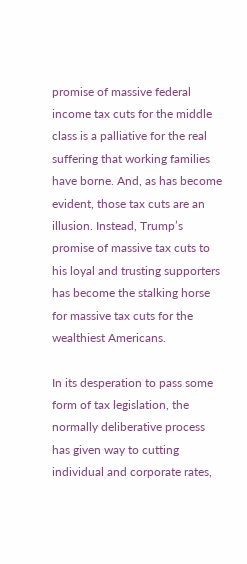promise of massive federal income tax cuts for the middle class is a palliative for the real suffering that working families have borne. And, as has become evident, those tax cuts are an illusion. Instead, Trump’s promise of massive tax cuts to his loyal and trusting supporters has become the stalking horse for massive tax cuts for the wealthiest Americans.

In its desperation to pass some form of tax legislation, the normally deliberative process has given way to cutting individual and corporate rates,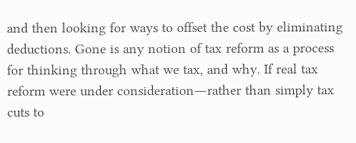and then looking for ways to offset the cost by eliminating deductions. Gone is any notion of tax reform as a process for thinking through what we tax, and why. If real tax reform were under consideration―rather than simply tax cuts to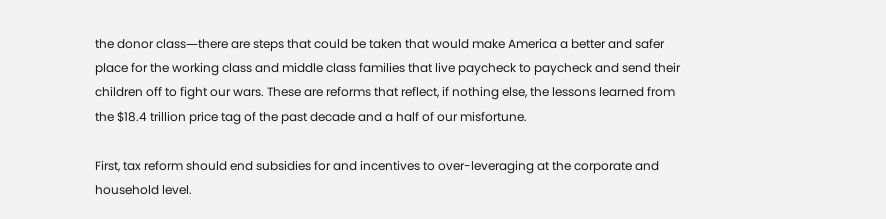the donor class―there are steps that could be taken that would make America a better and safer place for the working class and middle class families that live paycheck to paycheck and send their children off to fight our wars. These are reforms that reflect, if nothing else, the lessons learned from the $18.4 trillion price tag of the past decade and a half of our misfortune.

First, tax reform should end subsidies for and incentives to over-leveraging at the corporate and household level.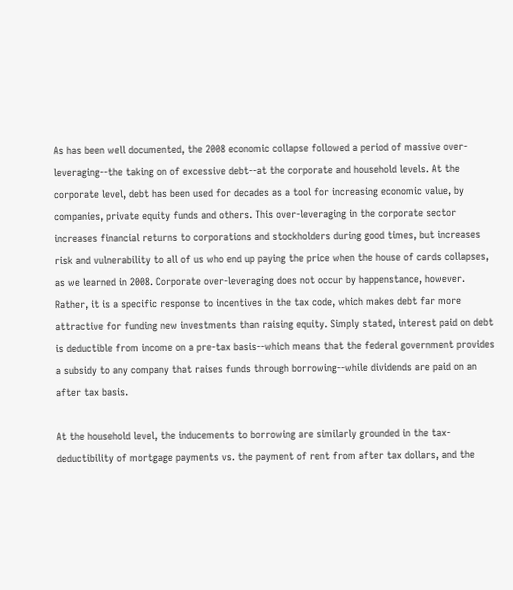As has been well documented, the 2008 economic collapse followed a period of massive over-leveraging--the taking on of excessive debt--at the corporate and household levels. At the corporate level, debt has been used for decades as a tool for increasing economic value, by companies, private equity funds and others. This over-leveraging in the corporate sector increases financial returns to corporations and stockholders during good times, but increases risk and vulnerability to all of us who end up paying the price when the house of cards collapses, as we learned in 2008. Corporate over-leveraging does not occur by happenstance, however. Rather, it is a specific response to incentives in the tax code, which makes debt far more attractive for funding new investments than raising equity. Simply stated, interest paid on debt is deductible from income on a pre-tax basis--which means that the federal government provides a subsidy to any company that raises funds through borrowing--while dividends are paid on an after tax basis.

At the household level, the inducements to borrowing are similarly grounded in the tax-deductibility of mortgage payments vs. the payment of rent from after tax dollars, and the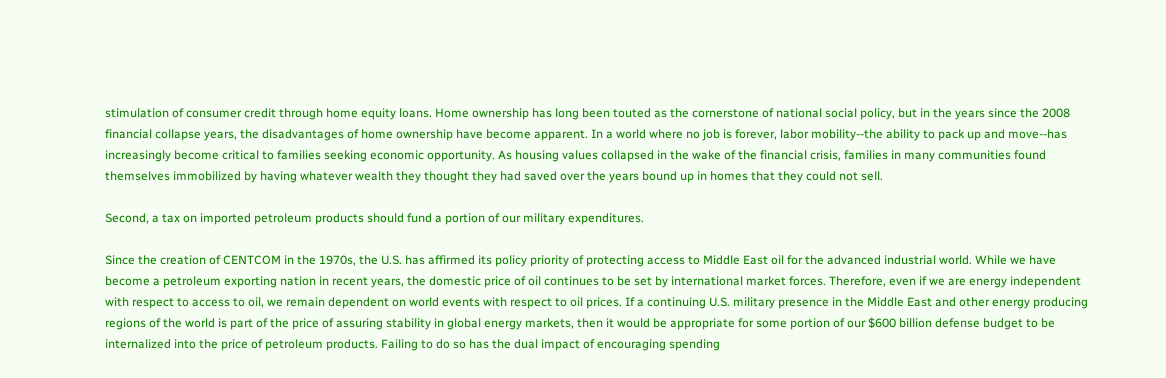stimulation of consumer credit through home equity loans. Home ownership has long been touted as the cornerstone of national social policy, but in the years since the 2008 financial collapse years, the disadvantages of home ownership have become apparent. In a world where no job is forever, labor mobility--the ability to pack up and move--has increasingly become critical to families seeking economic opportunity. As housing values collapsed in the wake of the financial crisis, families in many communities found themselves immobilized by having whatever wealth they thought they had saved over the years bound up in homes that they could not sell.

Second, a tax on imported petroleum products should fund a portion of our military expenditures.

Since the creation of CENTCOM in the 1970s, the U.S. has affirmed its policy priority of protecting access to Middle East oil for the advanced industrial world. While we have become a petroleum exporting nation in recent years, the domestic price of oil continues to be set by international market forces. Therefore, even if we are energy independent with respect to access to oil, we remain dependent on world events with respect to oil prices. If a continuing U.S. military presence in the Middle East and other energy producing regions of the world is part of the price of assuring stability in global energy markets, then it would be appropriate for some portion of our $600 billion defense budget to be internalized into the price of petroleum products. Failing to do so has the dual impact of encouraging spending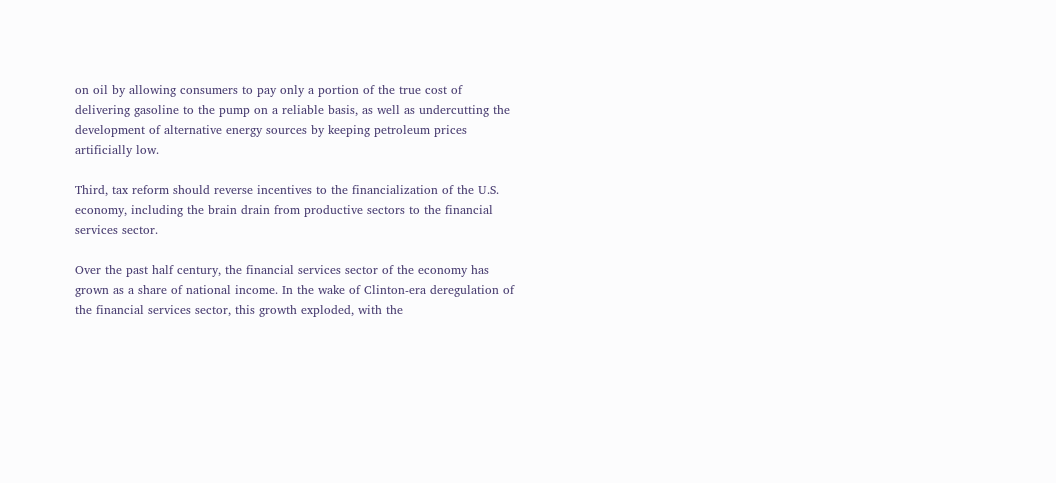on oil by allowing consumers to pay only a portion of the true cost of delivering gasoline to the pump on a reliable basis, as well as undercutting the development of alternative energy sources by keeping petroleum prices artificially low.

Third, tax reform should reverse incentives to the financialization of the U.S. economy, including the brain drain from productive sectors to the financial services sector.

Over the past half century, the financial services sector of the economy has grown as a share of national income. In the wake of Clinton-era deregulation of the financial services sector, this growth exploded, with the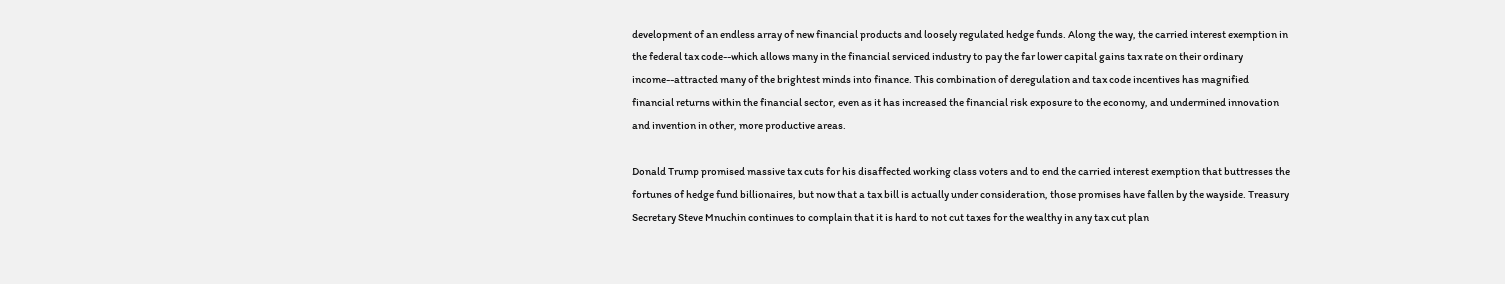development of an endless array of new financial products and loosely regulated hedge funds. Along the way, the carried interest exemption in the federal tax code--which allows many in the financial serviced industry to pay the far lower capital gains tax rate on their ordinary income--attracted many of the brightest minds into finance. This combination of deregulation and tax code incentives has magnified financial returns within the financial sector, even as it has increased the financial risk exposure to the economy, and undermined innovation and invention in other, more productive areas.

Donald Trump promised massive tax cuts for his disaffected working class voters and to end the carried interest exemption that buttresses the fortunes of hedge fund billionaires, but now that a tax bill is actually under consideration, those promises have fallen by the wayside. Treasury Secretary Steve Mnuchin continues to complain that it is hard to not cut taxes for the wealthy in any tax cut plan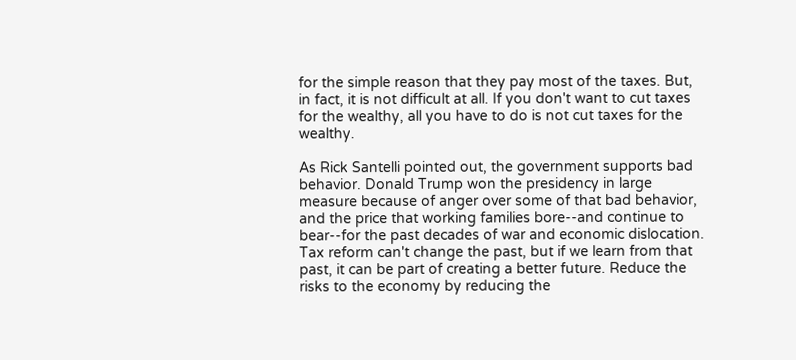for the simple reason that they pay most of the taxes. But, in fact, it is not difficult at all. If you don't want to cut taxes for the wealthy, all you have to do is not cut taxes for the wealthy.

As Rick Santelli pointed out, the government supports bad behavior. Donald Trump won the presidency in large measure because of anger over some of that bad behavior, and the price that working families bore--and continue to bear--for the past decades of war and economic dislocation. Tax reform can't change the past, but if we learn from that past, it can be part of creating a better future. Reduce the risks to the economy by reducing the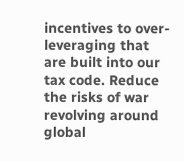incentives to over-leveraging that are built into our tax code. Reduce the risks of war revolving around global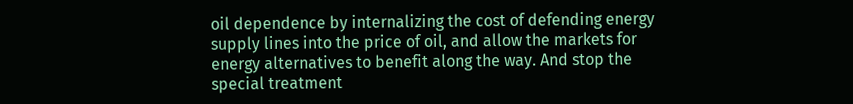oil dependence by internalizing the cost of defending energy supply lines into the price of oil, and allow the markets for energy alternatives to benefit along the way. And stop the special treatment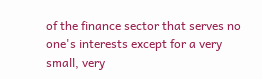of the finance sector that serves no one's interests except for a very small, very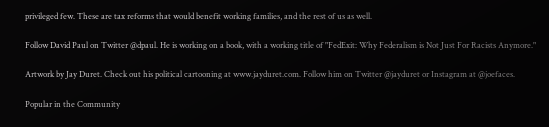privileged few. These are tax reforms that would benefit working families, and the rest of us as well.

Follow David Paul on Twitter @dpaul. He is working on a book, with a working title of "FedExit: Why Federalism is Not Just For Racists Anymore."

Artwork by Jay Duret. Check out his political cartooning at www.jayduret.com. Follow him on Twitter @jayduret or Instagram at @joefaces.

Popular in the Community